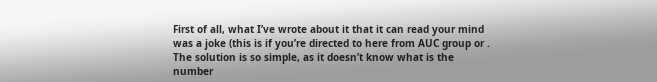First of all, what I’ve wrote about it that it can read your mind was a joke (this is if you’re directed to here from AUC group or . The solution is so simple, as it doesn’t know what is the number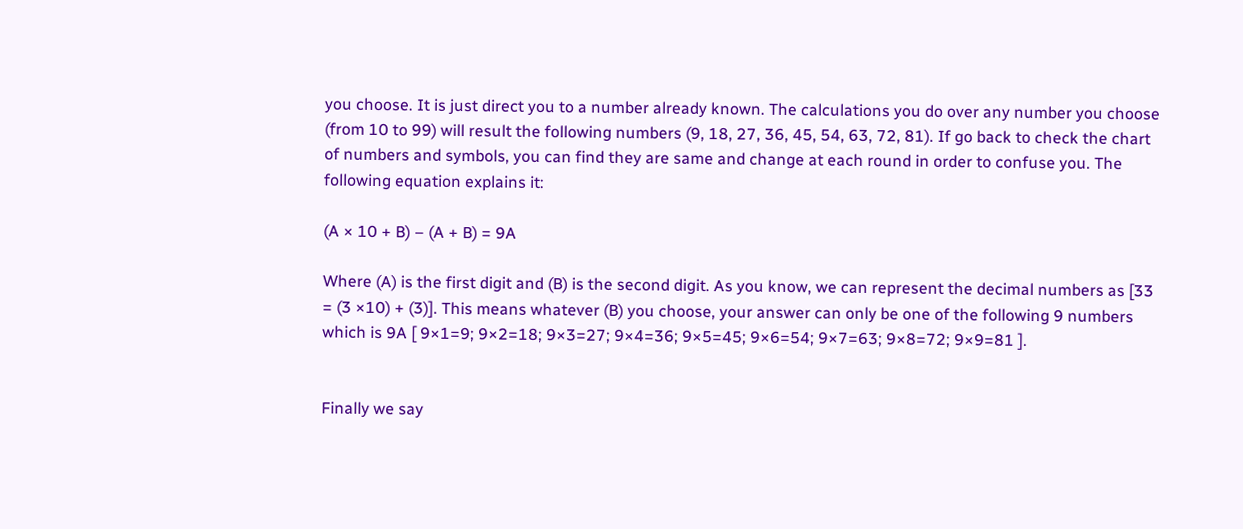you choose. It is just direct you to a number already known. The calculations you do over any number you choose (from 10 to 99) will result the following numbers (9, 18, 27, 36, 45, 54, 63, 72, 81). If go back to check the chart of numbers and symbols, you can find they are same and change at each round in order to confuse you. The following equation explains it:

(A × 10 + B) – (A + B) = 9A

Where (A) is the first digit and (B) is the second digit. As you know, we can represent the decimal numbers as [33 = (3 ×10) + (3)]. This means whatever (B) you choose, your answer can only be one of the following 9 numbers which is 9A [ 9×1=9; 9×2=18; 9×3=27; 9×4=36; 9×5=45; 9×6=54; 9×7=63; 9×8=72; 9×9=81 ].


Finally we say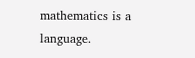mathematics is a language.